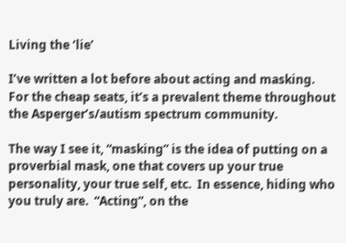Living the ‘lie’

I’ve written a lot before about acting and masking.  For the cheap seats, it’s a prevalent theme throughout the Asperger’s/autism spectrum community.

The way I see it, “masking” is the idea of putting on a proverbial mask, one that covers up your true personality, your true self, etc.  In essence, hiding who you truly are.  “Acting”, on the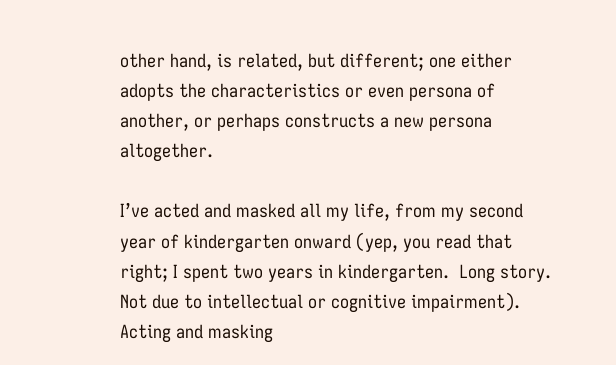other hand, is related, but different; one either adopts the characteristics or even persona of another, or perhaps constructs a new persona altogether.

I’ve acted and masked all my life, from my second year of kindergarten onward (yep, you read that right; I spent two years in kindergarten.  Long story.  Not due to intellectual or cognitive impairment).  Acting and masking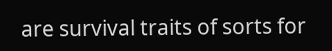are survival traits of sorts for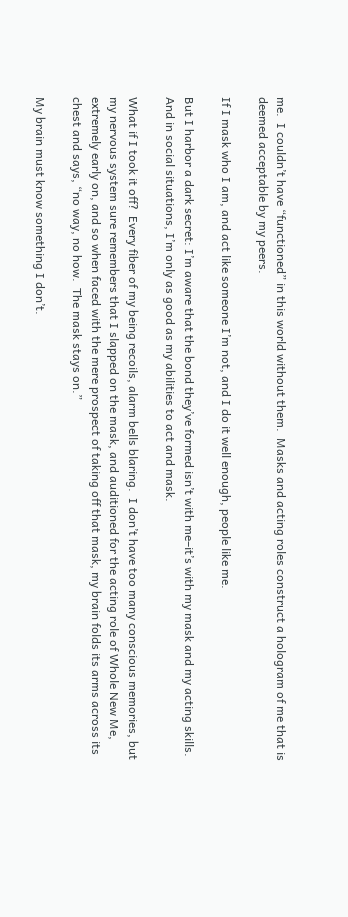me.  I couldn’t have “functioned” in this world without them.  Masks and acting roles construct a hologram of me that is deemed acceptable by my peers.

If I mask who I am, and act like someone I’m not, and I do it well enough, people like me.

But I harbor a dark secret: I’m aware that the bond they’ve formed isn’t with me–it’s with my mask and my acting skills.  And in social situations, I’m only as good as my abilities to act and mask.

What if I took it off?  Every fiber of my being recoils, alarm bells blaring.  I don’t have too many conscious memories, but my nervous system sure remembers that I slapped on the mask, and auditioned for the acting role of Whole New Me, extremely early on, and so when faced with the mere prospect of taking off that mask, my brain folds its arms across its chest and says, “no way, no how.  The mask stays on.”

My brain must know something I don’t.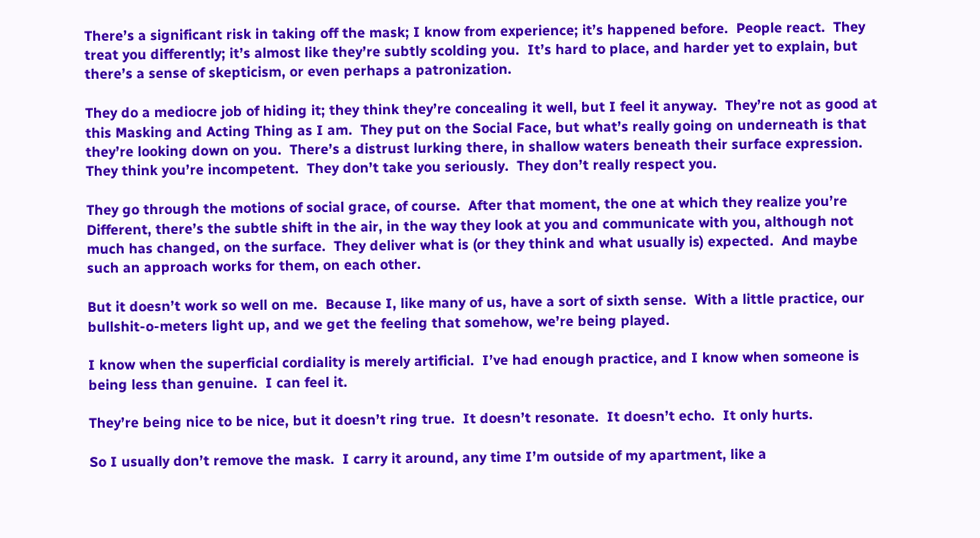There’s a significant risk in taking off the mask; I know from experience; it’s happened before.  People react.  They treat you differently; it’s almost like they’re subtly scolding you.  It’s hard to place, and harder yet to explain, but there’s a sense of skepticism, or even perhaps a patronization.

They do a mediocre job of hiding it; they think they’re concealing it well, but I feel it anyway.  They’re not as good at this Masking and Acting Thing as I am.  They put on the Social Face, but what’s really going on underneath is that they’re looking down on you.  There’s a distrust lurking there, in shallow waters beneath their surface expression.  They think you’re incompetent.  They don’t take you seriously.  They don’t really respect you.

They go through the motions of social grace, of course.  After that moment, the one at which they realize you’re Different, there’s the subtle shift in the air, in the way they look at you and communicate with you, although not much has changed, on the surface.  They deliver what is (or they think and what usually is) expected.  And maybe such an approach works for them, on each other.

But it doesn’t work so well on me.  Because I, like many of us, have a sort of sixth sense.  With a little practice, our bullshit-o-meters light up, and we get the feeling that somehow, we’re being played.

I know when the superficial cordiality is merely artificial.  I’ve had enough practice, and I know when someone is being less than genuine.  I can feel it.

They’re being nice to be nice, but it doesn’t ring true.  It doesn’t resonate.  It doesn’t echo.  It only hurts.

So I usually don’t remove the mask.  I carry it around, any time I’m outside of my apartment, like a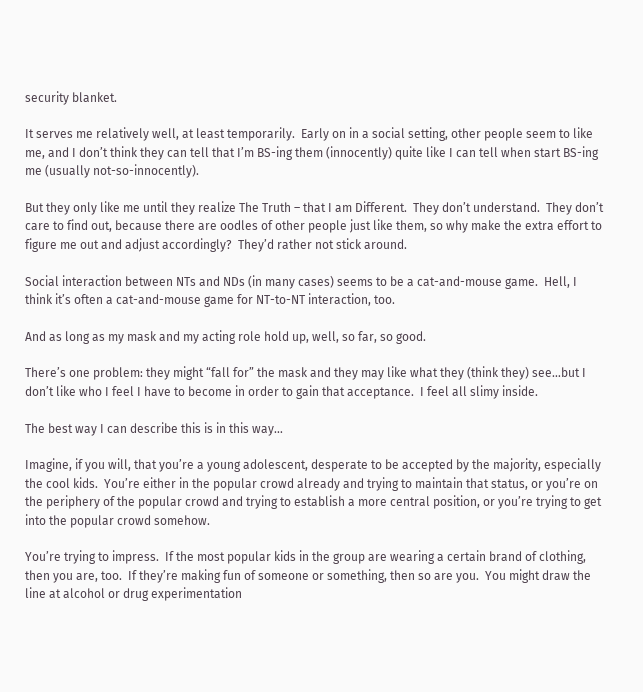security blanket.

It serves me relatively well, at least temporarily.  Early on in a social setting, other people seem to like me, and I don’t think they can tell that I’m BS-ing them (innocently) quite like I can tell when start BS-ing me (usually not-so-innocently).

But they only like me until they realize The Truth – that I am Different.  They don’t understand.  They don’t care to find out, because there are oodles of other people just like them, so why make the extra effort to figure me out and adjust accordingly?  They’d rather not stick around.

Social interaction between NTs and NDs (in many cases) seems to be a cat-and-mouse game.  Hell, I think it’s often a cat-and-mouse game for NT-to-NT interaction, too.

And as long as my mask and my acting role hold up, well, so far, so good.

There’s one problem: they might “fall for” the mask and they may like what they (think they) see…but I don’t like who I feel I have to become in order to gain that acceptance.  I feel all slimy inside.

The best way I can describe this is in this way…

Imagine, if you will, that you’re a young adolescent, desperate to be accepted by the majority, especially the cool kids.  You’re either in the popular crowd already and trying to maintain that status, or you’re on the periphery of the popular crowd and trying to establish a more central position, or you’re trying to get into the popular crowd somehow.

You’re trying to impress.  If the most popular kids in the group are wearing a certain brand of clothing, then you are, too.  If they’re making fun of someone or something, then so are you.  You might draw the line at alcohol or drug experimentation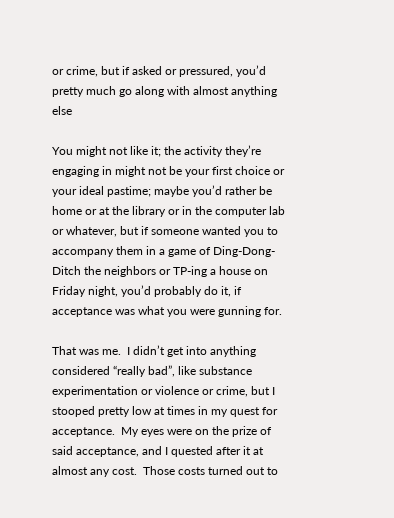or crime, but if asked or pressured, you’d pretty much go along with almost anything else

You might not like it; the activity they’re engaging in might not be your first choice or your ideal pastime; maybe you’d rather be home or at the library or in the computer lab or whatever, but if someone wanted you to accompany them in a game of Ding-Dong-Ditch the neighbors or TP-ing a house on Friday night, you’d probably do it, if acceptance was what you were gunning for.

That was me.  I didn’t get into anything considered “really bad”, like substance experimentation or violence or crime, but I stooped pretty low at times in my quest for acceptance.  My eyes were on the prize of said acceptance, and I quested after it at almost any cost.  Those costs turned out to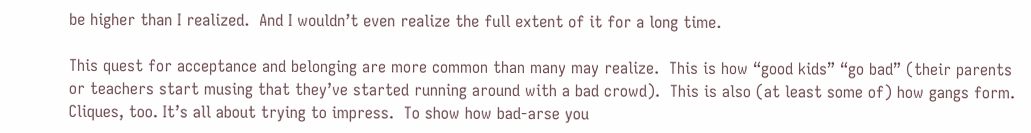be higher than I realized.  And I wouldn’t even realize the full extent of it for a long time.

This quest for acceptance and belonging are more common than many may realize.  This is how “good kids” “go bad” (their parents or teachers start musing that they’ve started running around with a bad crowd).  This is also (at least some of) how gangs form.  Cliques, too. It’s all about trying to impress.  To show how bad-arse you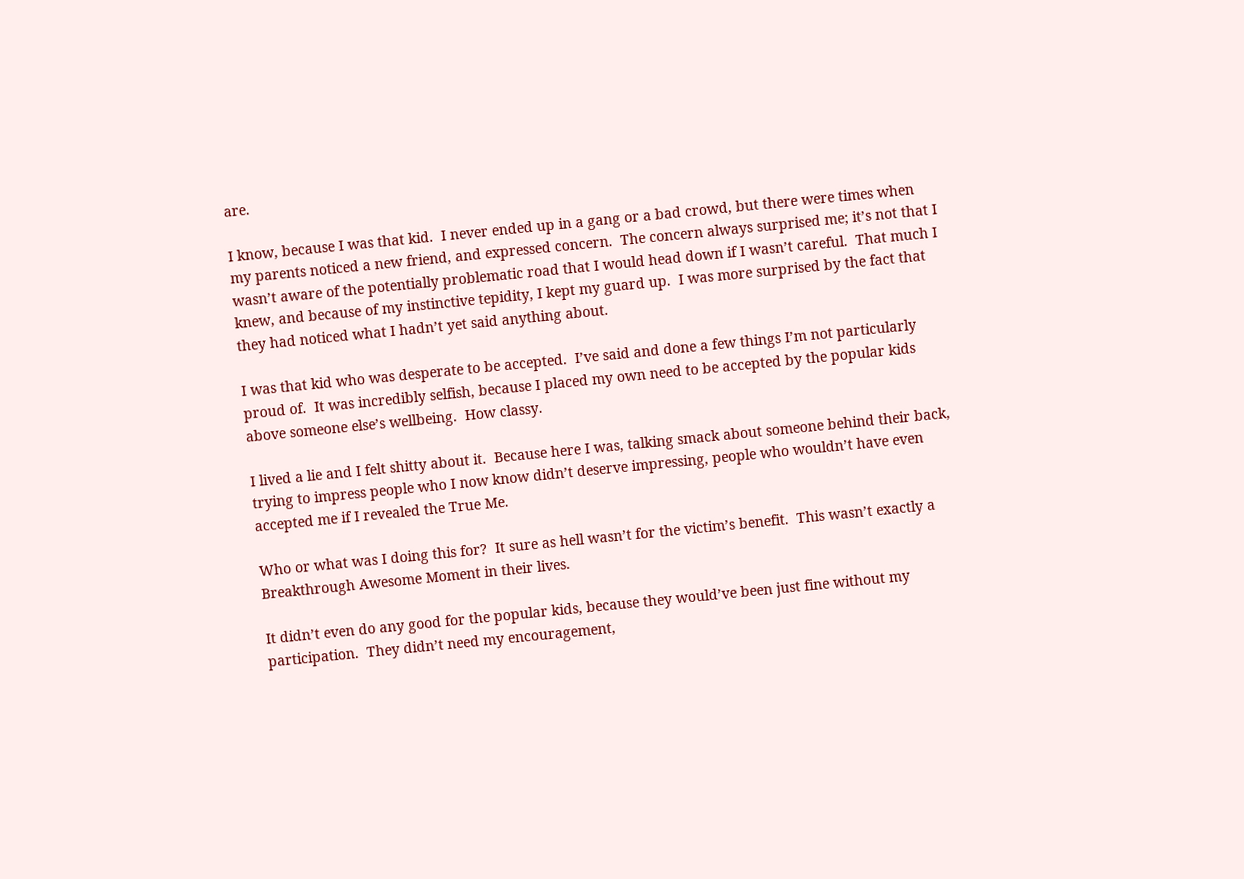are.

I know, because I was that kid.  I never ended up in a gang or a bad crowd, but there were times when my parents noticed a new friend, and expressed concern.  The concern always surprised me; it’s not that I wasn’t aware of the potentially problematic road that I would head down if I wasn’t careful.  That much I knew, and because of my instinctive tepidity, I kept my guard up.  I was more surprised by the fact that they had noticed what I hadn’t yet said anything about.

I was that kid who was desperate to be accepted.  I’ve said and done a few things I’m not particularly proud of.  It was incredibly selfish, because I placed my own need to be accepted by the popular kids above someone else’s wellbeing.  How classy.

I lived a lie and I felt shitty about it.  Because here I was, talking smack about someone behind their back, trying to impress people who I now know didn’t deserve impressing, people who wouldn’t have even accepted me if I revealed the True Me.

Who or what was I doing this for?  It sure as hell wasn’t for the victim’s benefit.  This wasn’t exactly a Breakthrough Awesome Moment in their lives.

It didn’t even do any good for the popular kids, because they would’ve been just fine without my participation.  They didn’t need my encouragement,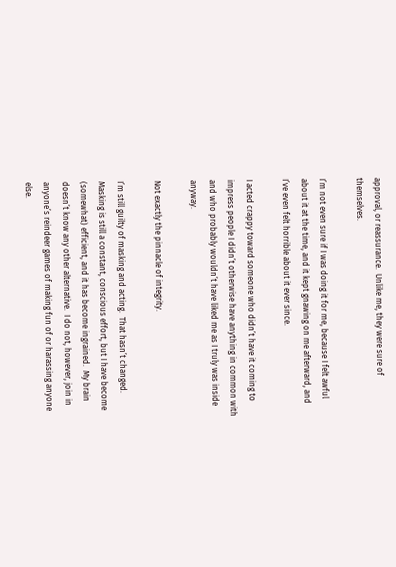approval, or reassurance.  Unlike me, they were sure of themselves.

I’m not even sure if I was doing it for me, because I felt awful about it at the time, and it kept gnawing on me afterward, and I’ve even felt horrible about it ever since.

I acted crappy toward someone who didn’t have it coming to impress people I didn’t otherwise have anything in common with and who probably wouldn’t have liked me as I truly was inside anyway.

Not exactly the pinnacle of integrity.

I’m still guilty of masking and acting.  That hasn’t changed.  Masking is still a constant, conscious effort, but I have become (somewhat) efficient, and it has become ingrained.  My brain doesn’t know any other alternative.  I do not, however, join in anyone’s reindeer games of making fun of or harassing anyone else.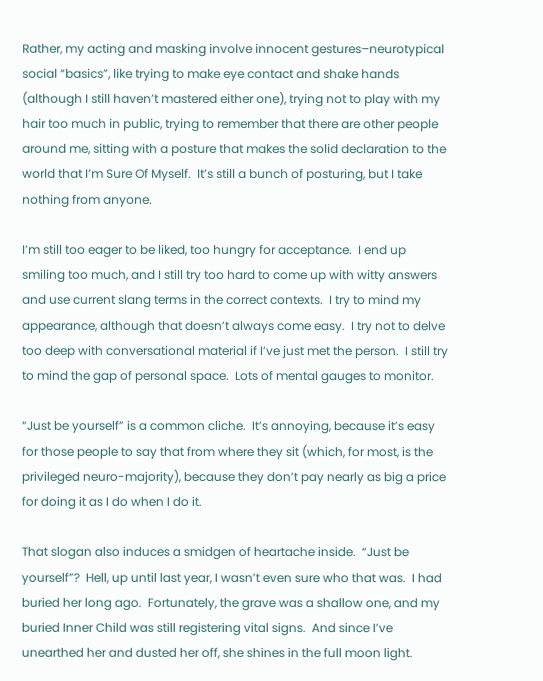Rather, my acting and masking involve innocent gestures–neurotypical social “basics”, like trying to make eye contact and shake hands (although I still haven’t mastered either one), trying not to play with my hair too much in public, trying to remember that there are other people around me, sitting with a posture that makes the solid declaration to the world that I’m Sure Of Myself.  It’s still a bunch of posturing, but I take nothing from anyone.

I’m still too eager to be liked, too hungry for acceptance.  I end up smiling too much, and I still try too hard to come up with witty answers and use current slang terms in the correct contexts.  I try to mind my appearance, although that doesn’t always come easy.  I try not to delve too deep with conversational material if I’ve just met the person.  I still try to mind the gap of personal space.  Lots of mental gauges to monitor.

“Just be yourself” is a common cliche.  It’s annoying, because it’s easy for those people to say that from where they sit (which, for most, is the privileged neuro-majority), because they don’t pay nearly as big a price for doing it as I do when I do it.

That slogan also induces a smidgen of heartache inside.  “Just be yourself”?  Hell, up until last year, I wasn’t even sure who that was.  I had buried her long ago.  Fortunately, the grave was a shallow one, and my buried Inner Child was still registering vital signs.  And since I’ve unearthed her and dusted her off, she shines in the full moon light.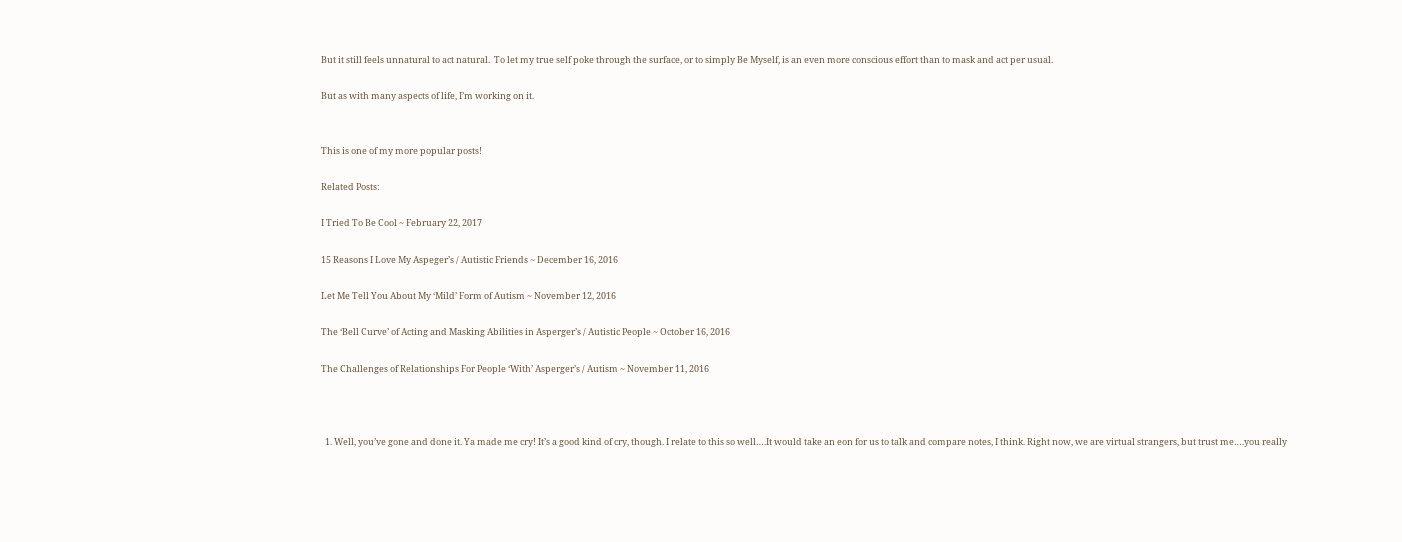But it still feels unnatural to act natural.  To let my true self poke through the surface, or to simply Be Myself, is an even more conscious effort than to mask and act per usual.

But as with many aspects of life, I’m working on it.


This is one of my more popular posts!

Related Posts:

I Tried To Be Cool ~ February 22, 2017

15 Reasons I Love My Aspeger’s / Autistic Friends ~ December 16, 2016

Let Me Tell You About My ‘Mild’ Form of Autism ~ November 12, 2016

The ‘Bell Curve’ of Acting and Masking Abilities in Asperger’s / Autistic People ~ October 16, 2016

The Challenges of Relationships For People ‘With’ Asperger’s / Autism ~ November 11, 2016



  1. Well, you’ve gone and done it. Ya made me cry! It’s a good kind of cry, though. I relate to this so well….It would take an eon for us to talk and compare notes, I think. Right now, we are virtual strangers, but trust me….you really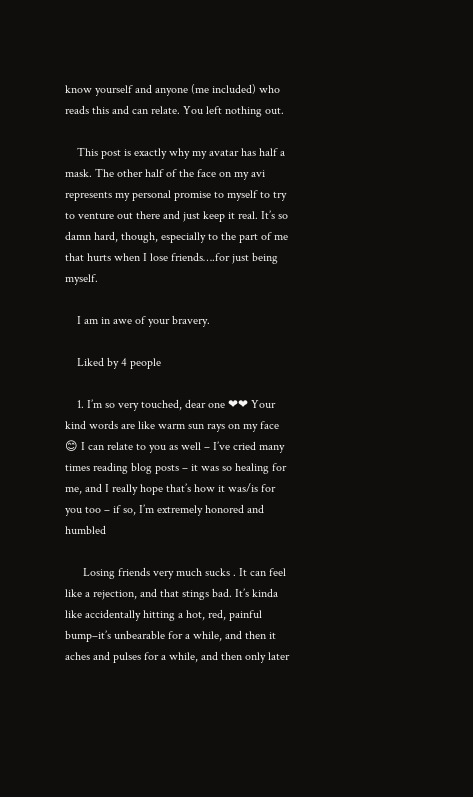know yourself and anyone (me included) who reads this and can relate. You left nothing out.

    This post is exactly why my avatar has half a mask. The other half of the face on my avi represents my personal promise to myself to try to venture out there and just keep it real. It’s so damn hard, though, especially to the part of me that hurts when I lose friends….for just being myself.

    I am in awe of your bravery.

    Liked by 4 people

    1. I’m so very touched, dear one ❤❤ Your kind words are like warm sun rays on my face 😊 I can relate to you as well – I’ve cried many times reading blog posts – it was so healing for me, and I really hope that’s how it was/is for you too – if so, I’m extremely honored and humbled

      Losing friends very much sucks . It can feel like a rejection, and that stings bad. It’s kinda like accidentally hitting a hot, red, painful bump–it’s unbearable for a while, and then it aches and pulses for a while, and then only later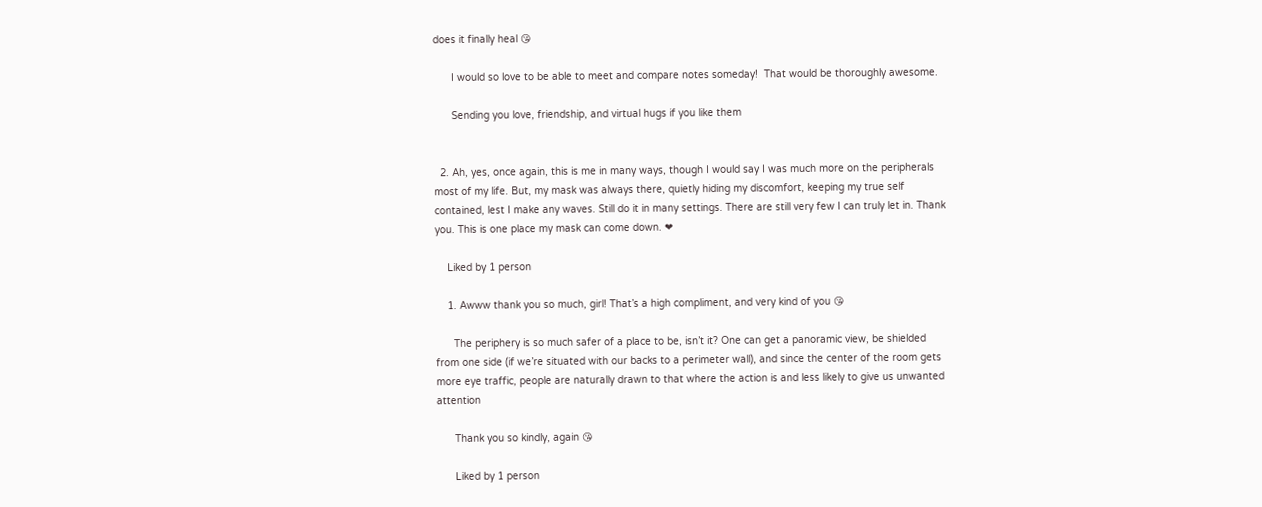does it finally heal 😘

      I would so love to be able to meet and compare notes someday!  That would be thoroughly awesome.

      Sending you love, friendship, and virtual hugs if you like them


  2. Ah, yes, once again, this is me in many ways, though I would say I was much more on the peripherals most of my life. But, my mask was always there, quietly hiding my discomfort, keeping my true self contained, lest I make any waves. Still do it in many settings. There are still very few I can truly let in. Thank you. This is one place my mask can come down. ❤

    Liked by 1 person

    1. Awww thank you so much, girl! That’s a high compliment, and very kind of you 😘

      The periphery is so much safer of a place to be, isn’t it? One can get a panoramic view, be shielded from one side (if we’re situated with our backs to a perimeter wall), and since the center of the room gets more eye traffic, people are naturally drawn to that where the action is and less likely to give us unwanted attention

      Thank you so kindly, again 😘

      Liked by 1 person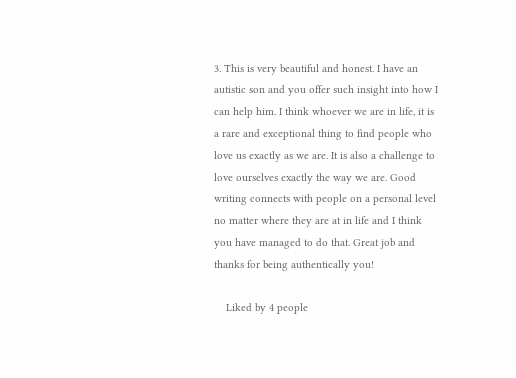3. This is very beautiful and honest. I have an autistic son and you offer such insight into how I can help him. I think whoever we are in life, it is a rare and exceptional thing to find people who love us exactly as we are. It is also a challenge to love ourselves exactly the way we are. Good writing connects with people on a personal level no matter where they are at in life and I think you have managed to do that. Great job and thanks for being authentically you!

    Liked by 4 people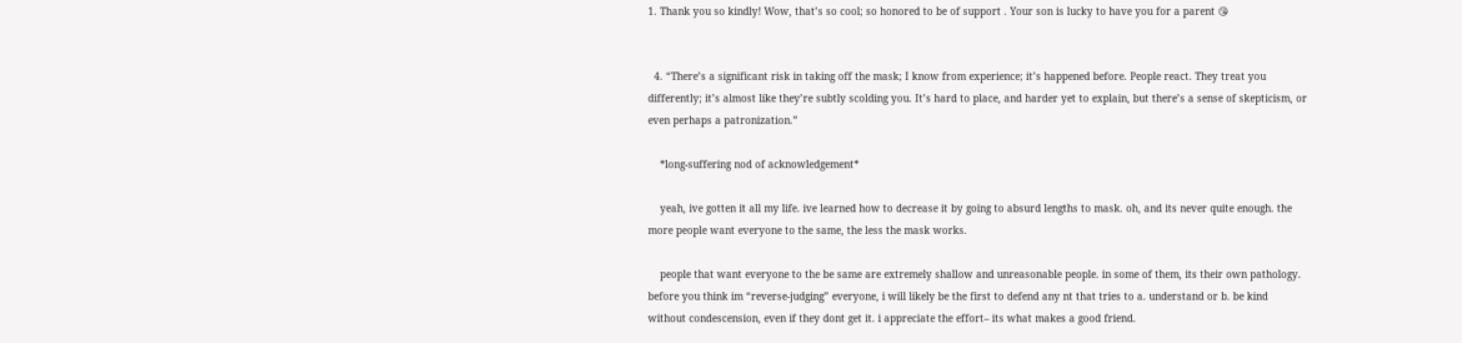1. Thank you so kindly! Wow, that’s so cool; so honored to be of support . Your son is lucky to have you for a parent 😘


  4. “There’s a significant risk in taking off the mask; I know from experience; it’s happened before. People react. They treat you differently; it’s almost like they’re subtly scolding you. It’s hard to place, and harder yet to explain, but there’s a sense of skepticism, or even perhaps a patronization.”

    *long-suffering nod of acknowledgement*

    yeah, ive gotten it all my life. ive learned how to decrease it by going to absurd lengths to mask. oh, and its never quite enough. the more people want everyone to the same, the less the mask works.

    people that want everyone to the be same are extremely shallow and unreasonable people. in some of them, its their own pathology. before you think im “reverse-judging” everyone, i will likely be the first to defend any nt that tries to a. understand or b. be kind without condescension, even if they dont get it. i appreciate the effort– its what makes a good friend.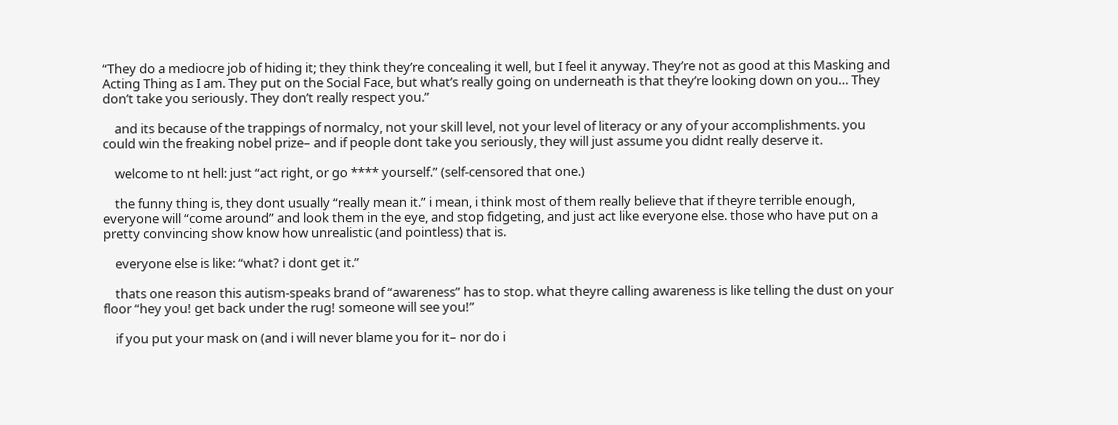“They do a mediocre job of hiding it; they think they’re concealing it well, but I feel it anyway. They’re not as good at this Masking and Acting Thing as I am. They put on the Social Face, but what’s really going on underneath is that they’re looking down on you… They don’t take you seriously. They don’t really respect you.”

    and its because of the trappings of normalcy, not your skill level, not your level of literacy or any of your accomplishments. you could win the freaking nobel prize– and if people dont take you seriously, they will just assume you didnt really deserve it.

    welcome to nt hell: just “act right, or go **** yourself.” (self-censored that one.)

    the funny thing is, they dont usually “really mean it.” i mean, i think most of them really believe that if theyre terrible enough, everyone will “come around” and look them in the eye, and stop fidgeting, and just act like everyone else. those who have put on a pretty convincing show know how unrealistic (and pointless) that is.

    everyone else is like: “what? i dont get it.”

    thats one reason this autism-speaks brand of “awareness” has to stop. what theyre calling awareness is like telling the dust on your floor “hey you! get back under the rug! someone will see you!”

    if you put your mask on (and i will never blame you for it– nor do i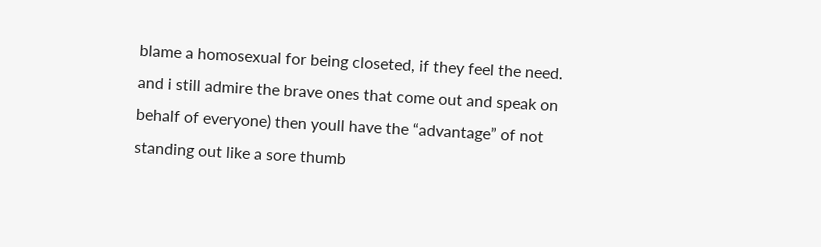blame a homosexual for being closeted, if they feel the need. and i still admire the brave ones that come out and speak on behalf of everyone) then youll have the “advantage” of not standing out like a sore thumb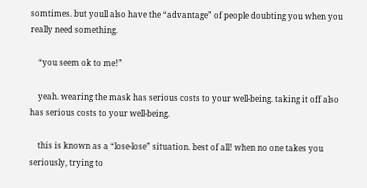somtimes. but youll also have the “advantage” of people doubting you when you really need something.

    “you seem ok to me!”

    yeah. wearing the mask has serious costs to your well-being. taking it off also has serious costs to your well-being.

    this is known as a “lose-lose” situation. best of all! when no one takes you seriously, trying to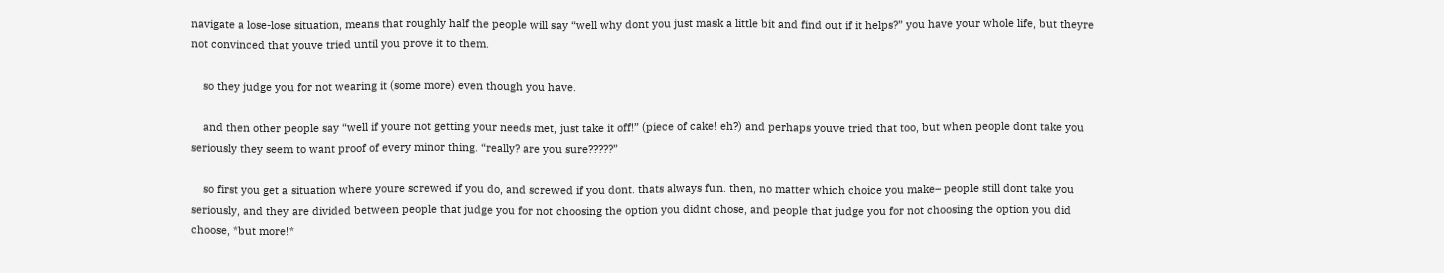navigate a lose-lose situation, means that roughly half the people will say “well why dont you just mask a little bit and find out if it helps?” you have your whole life, but theyre not convinced that youve tried until you prove it to them.

    so they judge you for not wearing it (some more) even though you have.

    and then other people say “well if youre not getting your needs met, just take it off!” (piece of cake! eh?) and perhaps youve tried that too, but when people dont take you seriously they seem to want proof of every minor thing. “really? are you sure?????”

    so first you get a situation where youre screwed if you do, and screwed if you dont. thats always fun. then, no matter which choice you make– people still dont take you seriously, and they are divided between people that judge you for not choosing the option you didnt chose, and people that judge you for not choosing the option you did choose, *but more!*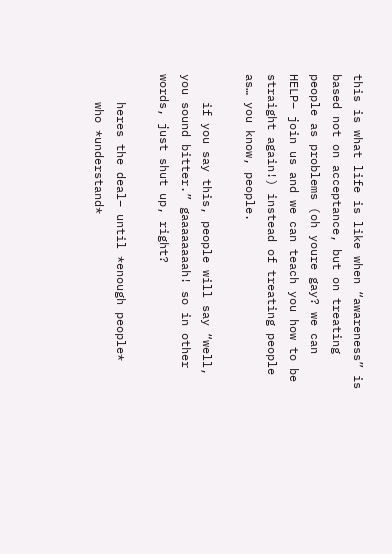this is what life is like when “awareness” is based not on acceptance, but on treating people as problems (oh youre gay? we can HELP– join us and we can teach you how to be straight again!) instead of treating people as… you know, people.

    if you say this, people will say “well, you sound bitter.” gaaaaaaaah! so in other words, just shut up, right?

    heres the deal– until *enough people*
    who *understand*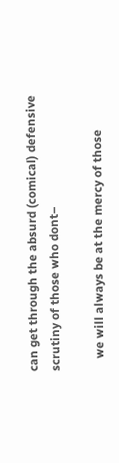can get through the absurd (comical) defensive scrutiny of those who dont–

    we will always be at the mercy of those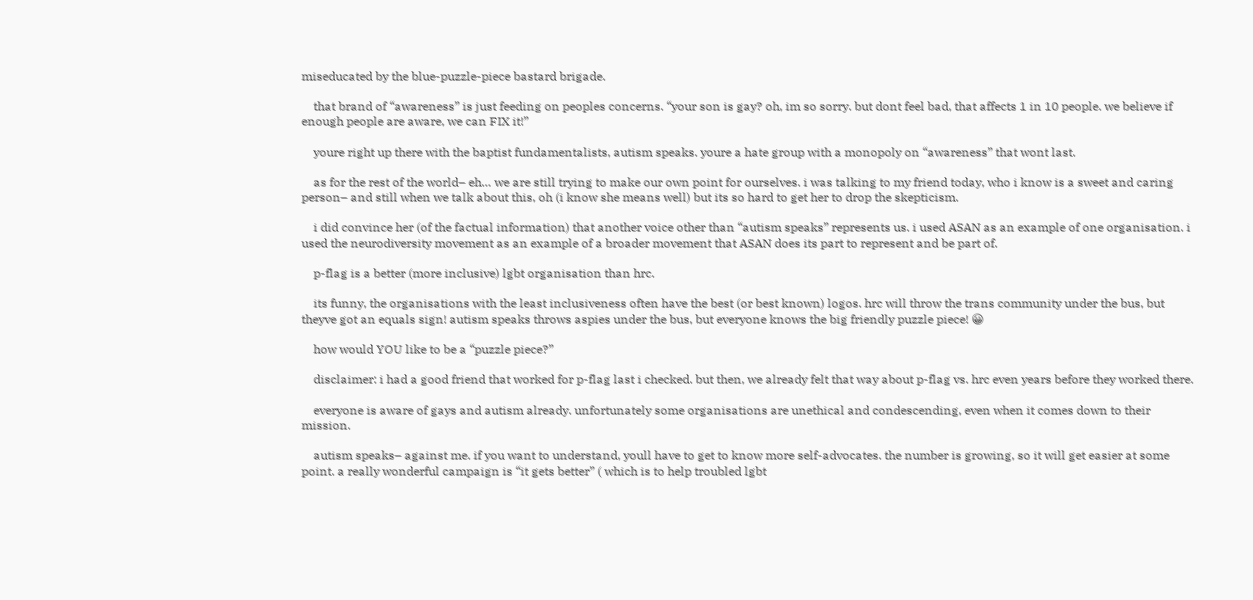miseducated by the blue-puzzle-piece bastard brigade.

    that brand of “awareness” is just feeding on peoples concerns. “your son is gay? oh, im so sorry. but dont feel bad, that affects 1 in 10 people. we believe if enough people are aware, we can FIX it!”

    youre right up there with the baptist fundamentalists, autism speaks. youre a hate group with a monopoly on “awareness” that wont last.

    as for the rest of the world– eh… we are still trying to make our own point for ourselves. i was talking to my friend today, who i know is a sweet and caring person– and still when we talk about this, oh (i know she means well) but its so hard to get her to drop the skepticism.

    i did convince her (of the factual information) that another voice other than “autism speaks” represents us. i used ASAN as an example of one organisation. i used the neurodiversity movement as an example of a broader movement that ASAN does its part to represent and be part of.

    p-flag is a better (more inclusive) lgbt organisation than hrc.

    its funny, the organisations with the least inclusiveness often have the best (or best known) logos. hrc will throw the trans community under the bus, but theyve got an equals sign! autism speaks throws aspies under the bus, but everyone knows the big friendly puzzle piece! 😀

    how would YOU like to be a “puzzle piece?”

    disclaimer: i had a good friend that worked for p-flag last i checked. but then, we already felt that way about p-flag vs. hrc even years before they worked there.

    everyone is aware of gays and autism already. unfortunately some organisations are unethical and condescending, even when it comes down to their mission.

    autism speaks– against me. if you want to understand, youll have to get to know more self-advocates. the number is growing, so it will get easier at some point. a really wonderful campaign is “it gets better” ( which is to help troubled lgbt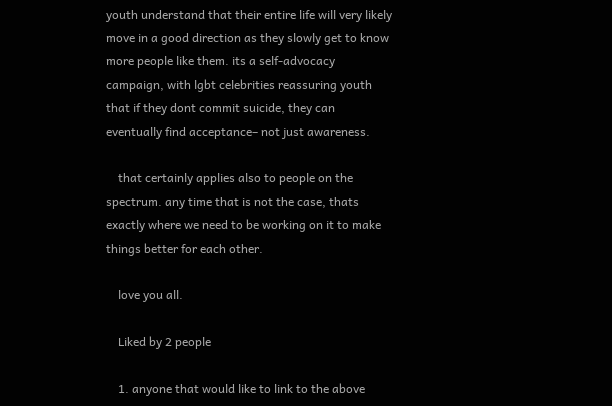youth understand that their entire life will very likely move in a good direction as they slowly get to know more people like them. its a self-advocacy campaign, with lgbt celebrities reassuring youth that if they dont commit suicide, they can eventually find acceptance– not just awareness.

    that certainly applies also to people on the spectrum. any time that is not the case, thats exactly where we need to be working on it to make things better for each other.

    love you all.

    Liked by 2 people

    1. anyone that would like to link to the above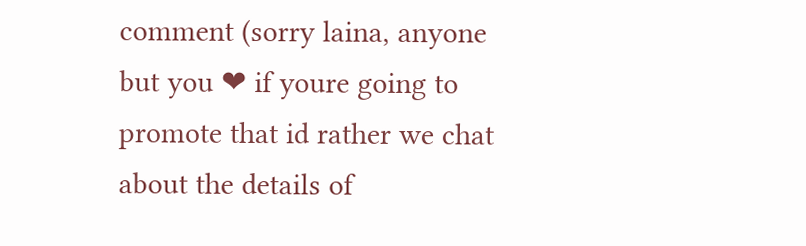comment (sorry laina, anyone but you ❤ if youre going to promote that id rather we chat about the details of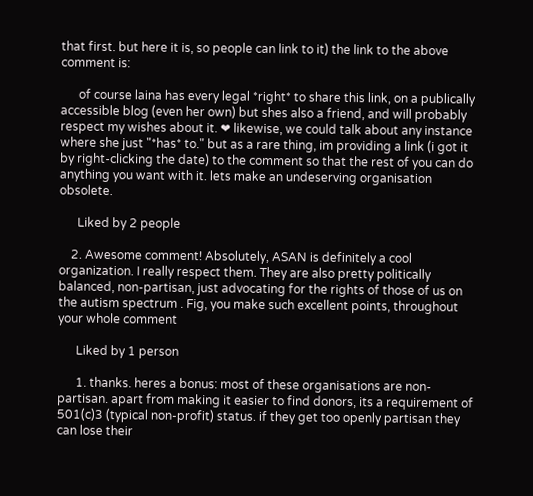that first. but here it is, so people can link to it) the link to the above comment is:

      of course laina has every legal *right* to share this link, on a publically accessible blog (even her own) but shes also a friend, and will probably respect my wishes about it. ❤ likewise, we could talk about any instance where she just "*has* to." but as a rare thing, im providing a link (i got it by right-clicking the date) to the comment so that the rest of you can do anything you want with it. lets make an undeserving organisation obsolete.

      Liked by 2 people

    2. Awesome comment! Absolutely, ASAN is definitely a cool organization. I really respect them. They are also pretty politically balanced, non-partisan, just advocating for the rights of those of us on the autism spectrum . Fig, you make such excellent points, throughout your whole comment

      Liked by 1 person

      1. thanks. heres a bonus: most of these organisations are non-partisan. apart from making it easier to find donors, its a requirement of 501(c)3 (typical non-profit) status. if they get too openly partisan they can lose their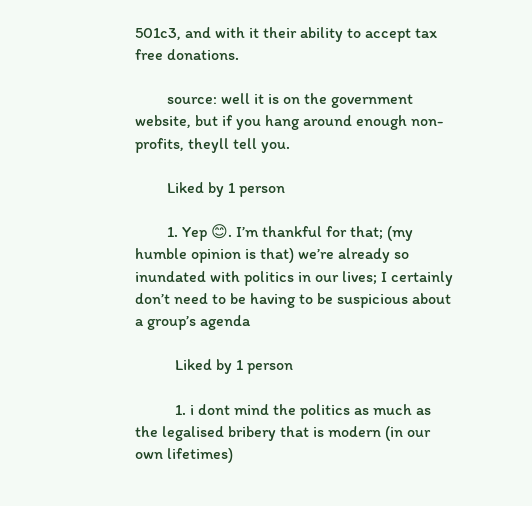501c3, and with it their ability to accept tax free donations.

        source: well it is on the government website, but if you hang around enough non-profits, theyll tell you.

        Liked by 1 person

        1. Yep 😊. I’m thankful for that; (my humble opinion is that) we’re already so inundated with politics in our lives; I certainly don’t need to be having to be suspicious about a group’s agenda

          Liked by 1 person

          1. i dont mind the politics as much as the legalised bribery that is modern (in our own lifetimes)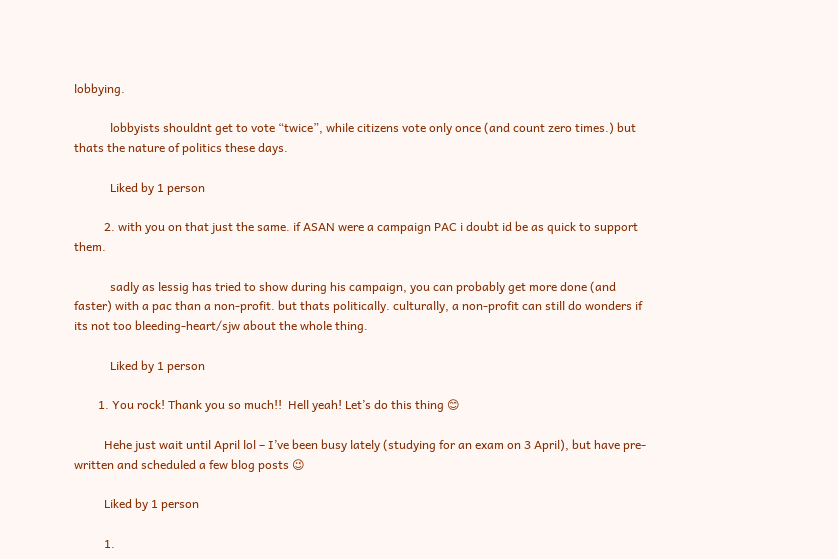lobbying.

            lobbyists shouldnt get to vote “twice”, while citizens vote only once (and count zero times.) but thats the nature of politics these days.

            Liked by 1 person

          2. with you on that just the same. if ASAN were a campaign PAC i doubt id be as quick to support them.

            sadly as lessig has tried to show during his campaign, you can probably get more done (and faster) with a pac than a non-profit. but thats politically. culturally, a non-profit can still do wonders if its not too bleeding-heart/sjw about the whole thing.

            Liked by 1 person

        1. You rock! Thank you so much!!  Hell yeah! Let’s do this thing 😊

          Hehe just wait until April lol – I’ve been busy lately (studying for an exam on 3 April), but have pre-written and scheduled a few blog posts 😉

          Liked by 1 person

          1.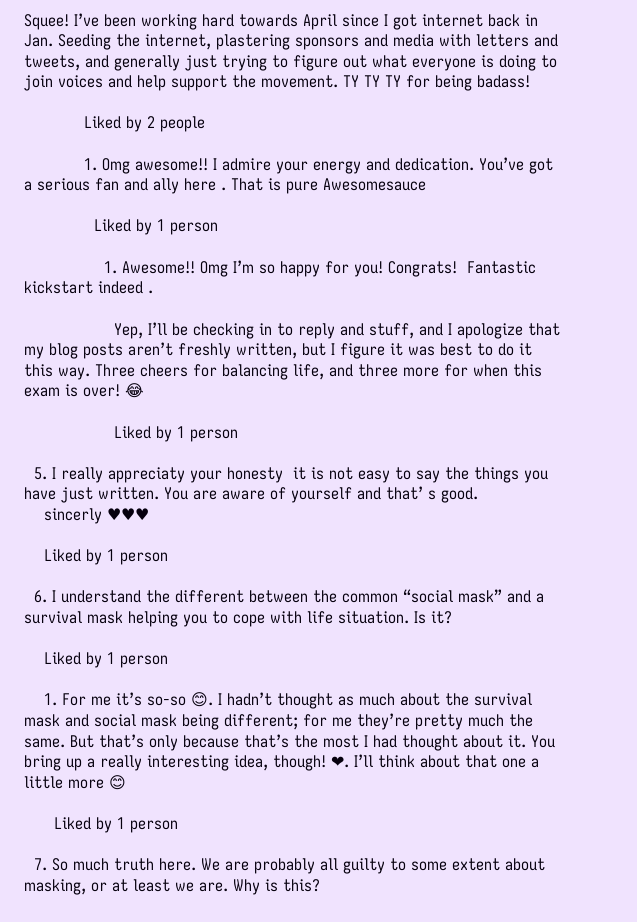Squee! I’ve been working hard towards April since I got internet back in Jan. Seeding the internet, plastering sponsors and media with letters and tweets, and generally just trying to figure out what everyone is doing to join voices and help support the movement. TY TY TY for being badass!

            Liked by 2 people

            1. Omg awesome!! I admire your energy and dedication. You’ve got a serious fan and ally here . That is pure Awesomesauce

              Liked by 1 person

                1. Awesome!! Omg I’m so happy for you! Congrats!  Fantastic kickstart indeed .

                  Yep, I’ll be checking in to reply and stuff, and I apologize that my blog posts aren’t freshly written, but I figure it was best to do it this way. Three cheers for balancing life, and three more for when this exam is over! 😂

                  Liked by 1 person

  5. I really appreciaty your honesty  it is not easy to say the things you have just written. You are aware of yourself and that’ s good.
    sincerly ♥♥♥

    Liked by 1 person

  6. I understand the different between the common “social mask” and a survival mask helping you to cope with life situation. Is it?

    Liked by 1 person

    1. For me it’s so-so 😊. I hadn’t thought as much about the survival mask and social mask being different; for me they’re pretty much the same. But that’s only because that’s the most I had thought about it. You bring up a really interesting idea, though! ❤. I’ll think about that one a little more 😊

      Liked by 1 person

  7. So much truth here. We are probably all guilty to some extent about masking, or at least we are. Why is this?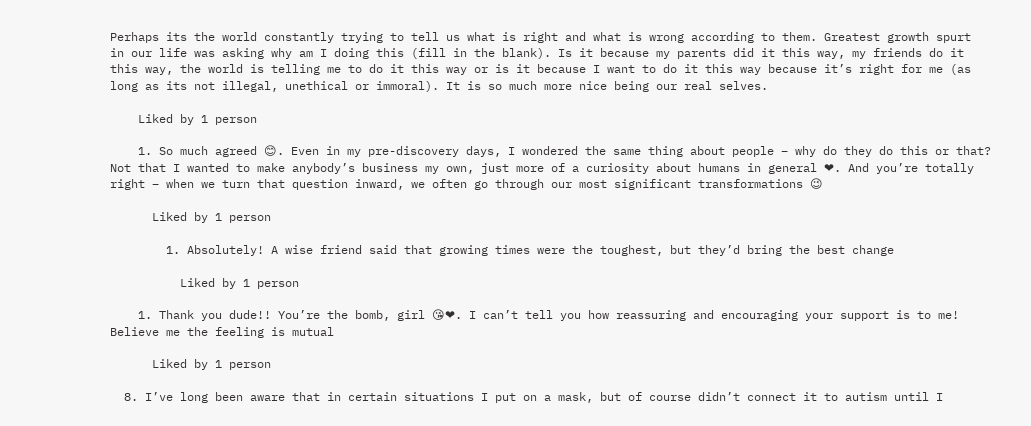Perhaps its the world constantly trying to tell us what is right and what is wrong according to them. Greatest growth spurt in our life was asking why am I doing this (fill in the blank). Is it because my parents did it this way, my friends do it this way, the world is telling me to do it this way or is it because I want to do it this way because it’s right for me (as long as its not illegal, unethical or immoral). It is so much more nice being our real selves.

    Liked by 1 person

    1. So much agreed 😊. Even in my pre-discovery days, I wondered the same thing about people – why do they do this or that? Not that I wanted to make anybody’s business my own, just more of a curiosity about humans in general ❤. And you’re totally right – when we turn that question inward, we often go through our most significant transformations 😉

      Liked by 1 person

        1. Absolutely! A wise friend said that growing times were the toughest, but they’d bring the best change

          Liked by 1 person

    1. Thank you dude!! You’re the bomb, girl 😘❤. I can’t tell you how reassuring and encouraging your support is to me! Believe me the feeling is mutual

      Liked by 1 person

  8. I’ve long been aware that in certain situations I put on a mask, but of course didn’t connect it to autism until I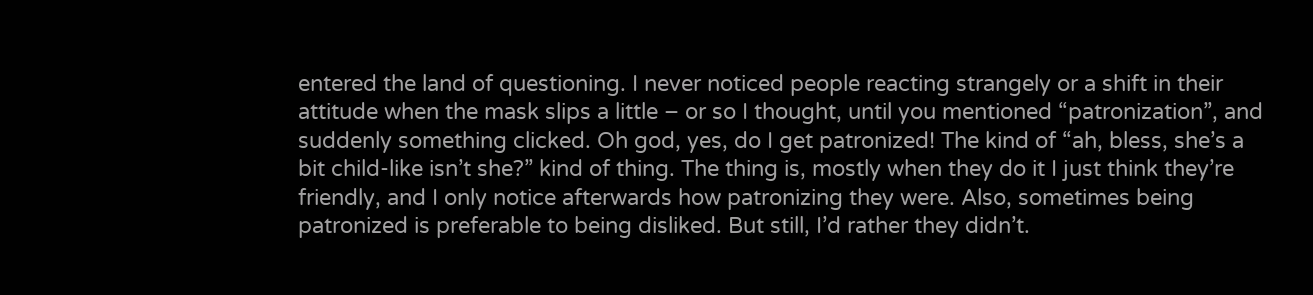entered the land of questioning. I never noticed people reacting strangely or a shift in their attitude when the mask slips a little – or so I thought, until you mentioned “patronization”, and suddenly something clicked. Oh god, yes, do I get patronized! The kind of “ah, bless, she’s a bit child-like isn’t she?” kind of thing. The thing is, mostly when they do it I just think they’re friendly, and I only notice afterwards how patronizing they were. Also, sometimes being patronized is preferable to being disliked. But still, I’d rather they didn’t.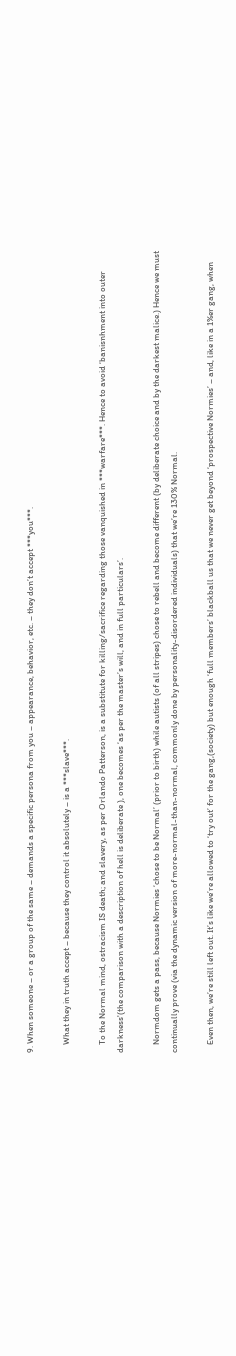9. When someone – or a group of the same – demands a specific persona from you – appearance, behavior, etc. – they don’t accept ***you***.

    What they in truth accept – because they control it absolutely – is a ***slave***.

    To the Normal mind, ostracism IS death; and slavery, as per Orlando Patterson, is a substitute for killing/sacrifice regarding those vanquished in ***warfare***. Hence to avoid ‘banisnhment into outer darkness'(the comparison with a description of hell is deliberate ), one becomes ‘as per the master’s will, and in full particulars’.

    Normdom gets a pass, because Normies ‘chose to be Normal’ (prior to birth) while autists (of all stripes) chose to rebell and become different (by deliberate choice and by the darkest malice.) Hence we must continually prove (via the dynamic version of more-normal-than-normal, commonly done by personality-disordered individuals) that we’re 130% Normal.

    Even then, we’re still left out. It’s like we’re allowed to ‘try out’ for the gang,(society) but enough ‘full members’ blackball us that we never get beyond ‘prospective Normies’ – and, like in a 1%er gang, when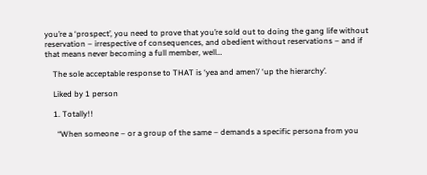you’re a ‘prospect’, you need to prove that you’re sold out to doing the gang life without reservation – irrespective of consequences, and obedient without reservations – and if that means never becoming a full member, well…

    The sole acceptable response to THAT is ‘yea and amen’/ ‘up the hierarchy’.

    Liked by 1 person

    1. Totally!!

      “When someone – or a group of the same – demands a specific persona from you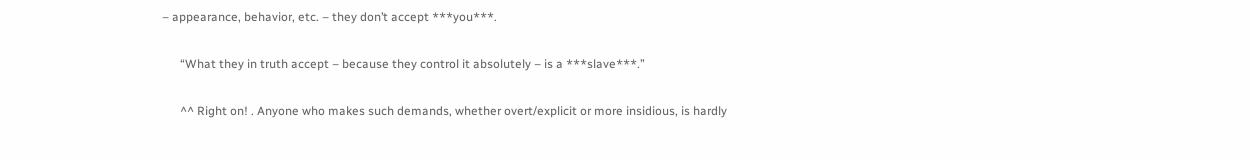– appearance, behavior, etc. – they don’t accept ***you***.

      “What they in truth accept – because they control it absolutely – is a ***slave***.”

      ^^ Right on! . Anyone who makes such demands, whether overt/explicit or more insidious, is hardly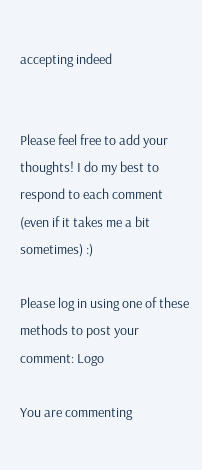accepting indeed


Please feel free to add your thoughts! I do my best to respond to each comment (even if it takes me a bit sometimes) :)

Please log in using one of these methods to post your comment: Logo

You are commenting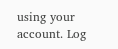using your account. Log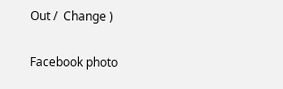Out /  Change )

Facebook photo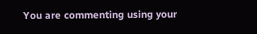You are commenting using your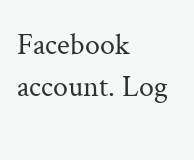Facebook account. Log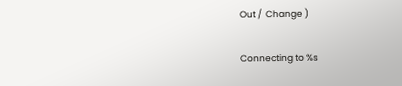Out /  Change )

Connecting to %s